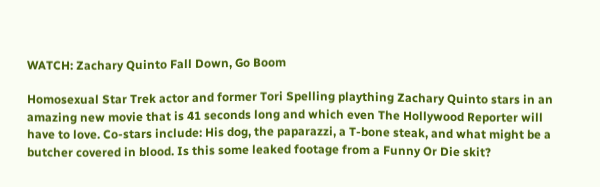WATCH: Zachary Quinto Fall Down, Go Boom

Homosexual Star Trek actor and former Tori Spelling plaything Zachary Quinto stars in an amazing new movie that is 41 seconds long and which even The Hollywood Reporter will have to love. Co-stars include: His dog, the paparazzi, a T-bone steak, and what might be a butcher covered in blood. Is this some leaked footage from a Funny Or Die skit?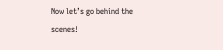Now let’s go behind the scenes!